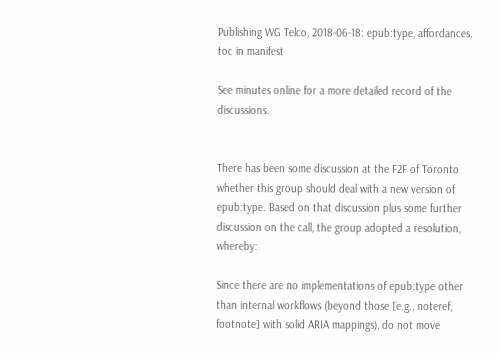Publishing WG Telco, 2018-06-18: epub:type, affordances, toc in manifest

See minutes online for a more detailed record of the discussions.


There has been some discussion at the F2F of Toronto whether this group should deal with a new version of epub:type. Based on that discussion plus some further discussion on the call, the group adopted a resolution, whereby:

Since there are no implementations of epub:type other than internal workflows (beyond those [e.g., noteref, footnote] with solid ARIA mappings), do not move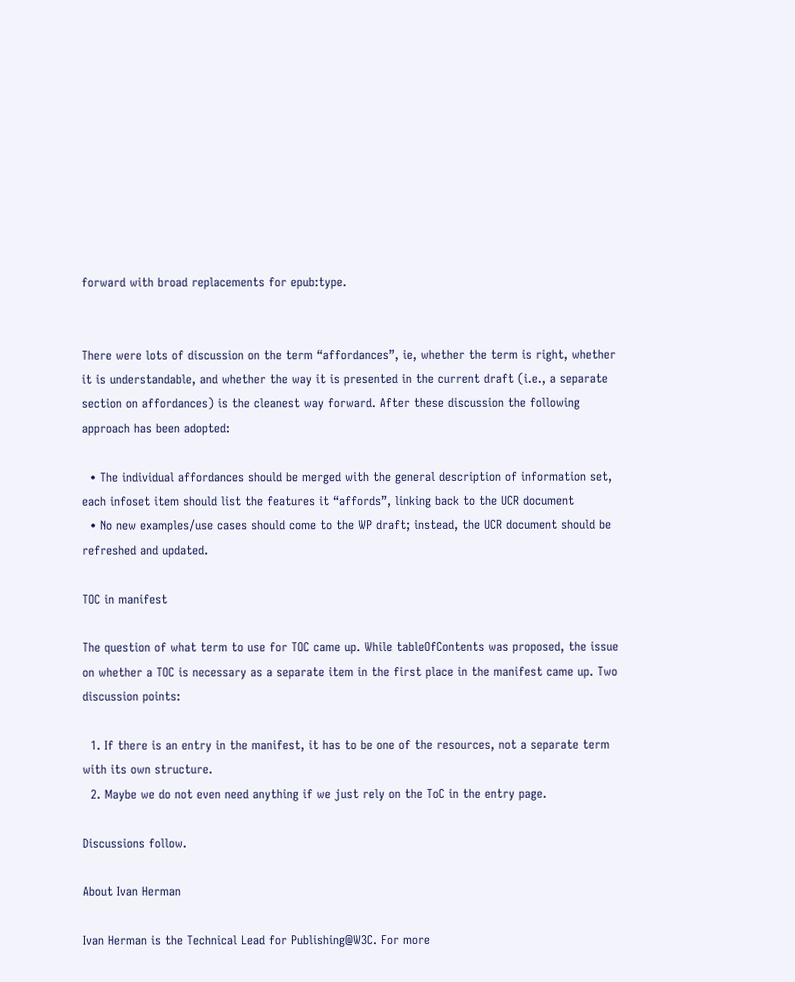forward with broad replacements for epub:type.


There were lots of discussion on the term “affordances”, ie, whether the term is right, whether it is understandable, and whether the way it is presented in the current draft (i.e., a separate section on affordances) is the cleanest way forward. After these discussion the following approach has been adopted:

  • The individual affordances should be merged with the general description of information set, each infoset item should list the features it “affords”, linking back to the UCR document
  • No new examples/use cases should come to the WP draft; instead, the UCR document should be refreshed and updated.

TOC in manifest

The question of what term to use for TOC came up. While tableOfContents was proposed, the issue on whether a TOC is necessary as a separate item in the first place in the manifest came up. Two discussion points:

  1. If there is an entry in the manifest, it has to be one of the resources, not a separate term with its own structure.
  2. Maybe we do not even need anything if we just rely on the ToC in the entry page.

Discussions follow.

About Ivan Herman

Ivan Herman is the Technical Lead for Publishing@W3C. For more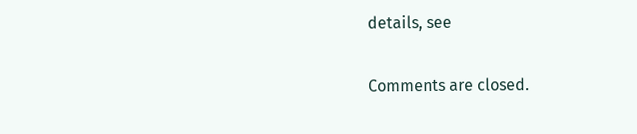details, see

Comments are closed.